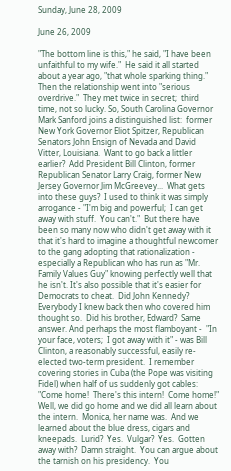Sunday, June 28, 2009

June 26, 2009

"The bottom line is this," he said, "I have been unfaithful to my wife."  He said it all started about a year ago, "that whole sparking thing."  Then the relationship went into "serious overdrive."  They met twice in secret;  third time, not so lucky. So, South Carolina Governor Mark Sanford joins a distinguished list:  former New York Governor Eliot Spitzer, Republican Senators John Ensign of Nevada and David Vitter, Louisiana.  Want to go back a littler earlier?  Add President Bill Clinton, former Republican Senator Larry Craig, former New Jersey Governor Jim McGreevey...  What gets into these guys?  I used to think it was simply arrogance - "I'm big and powerful;  I can get away with stuff.  You can't."  But there have been so many now who didn't get away with it that it's hard to imagine a thoughtful newcomer to the gang adopting that rationalization - especially a Republican who has run as "Mr. Family Values Guy" knowing perfectly well that he isn't. It's also possible that it's easier for Democrats to cheat.  Did John Kennedy?  Everybody I knew back then who covered him thought so.  Did his brother, Edward?  Same answer. And perhaps the most flamboyant -  "In your face, voters;  I got away with it" - was Bill Clinton, a reasonably successful, easily re-elected two-term president.  I remember covering stories in Cuba (the Pope was visiting Fidel) when half of us suddenly got cables:  "Come home!  There's this intern!  Come home!"  Well, we did go home and we did all learn about the intern.  Monica, her name was.  And we learned about the blue dress, cigars and kneepads.  Lurid?  Yes.  Vulgar?  Yes.  Gotten away with?  Damn straight.  You can argue about the tarnish on his presidency.  You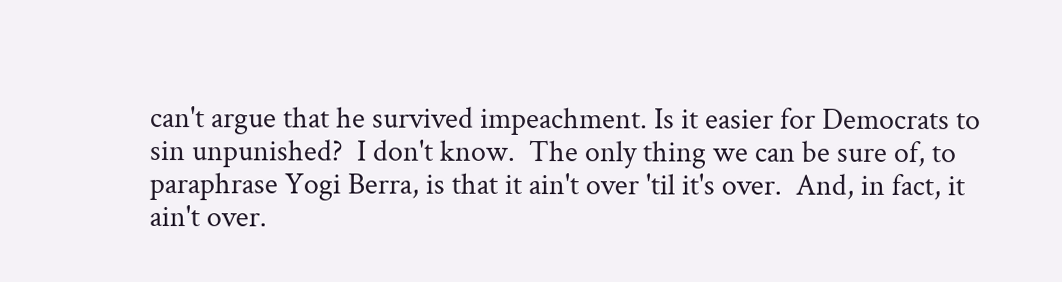can't argue that he survived impeachment. Is it easier for Democrats to sin unpunished?  I don't know.  The only thing we can be sure of, to paraphrase Yogi Berra, is that it ain't over 'til it's over.  And, in fact, it ain't over.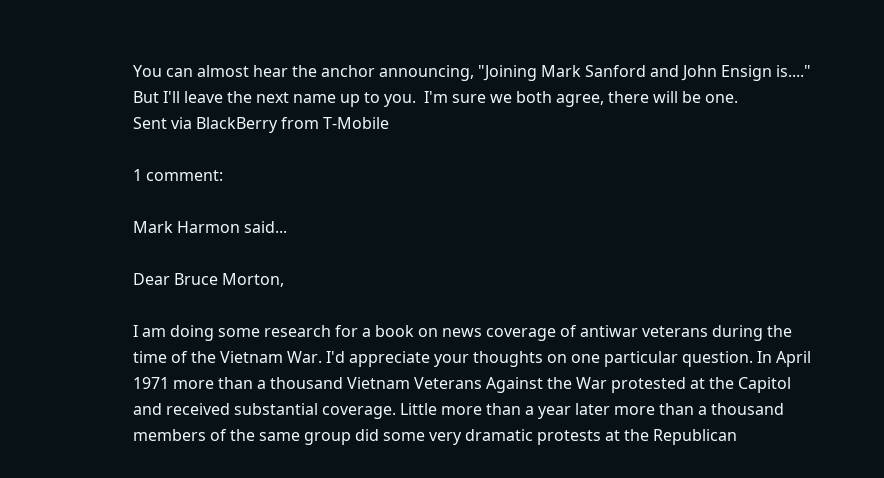You can almost hear the anchor announcing, "Joining Mark Sanford and John Ensign is...."  But I'll leave the next name up to you.  I'm sure we both agree, there will be one.
Sent via BlackBerry from T-Mobile

1 comment:

Mark Harmon said...

Dear Bruce Morton,

I am doing some research for a book on news coverage of antiwar veterans during the time of the Vietnam War. I'd appreciate your thoughts on one particular question. In April 1971 more than a thousand Vietnam Veterans Against the War protested at the Capitol and received substantial coverage. Little more than a year later more than a thousand members of the same group did some very dramatic protests at the Republican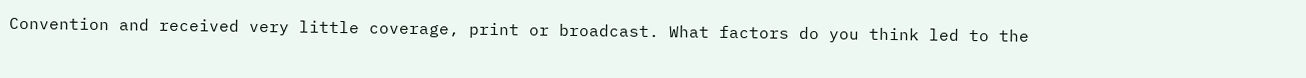Convention and received very little coverage, print or broadcast. What factors do you think led to the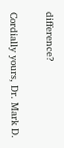difference?

Cordially yours, Dr. Mark D.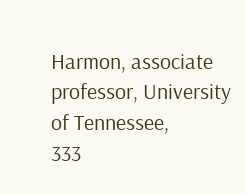Harmon, associate professor, University of Tennessee,
333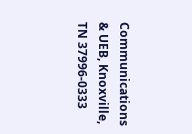Communications & UEB, Knoxville, TN 37996-0333